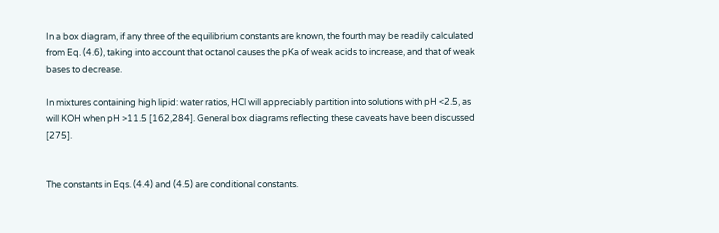In a box diagram, if any three of the equilibrium constants are known, the fourth may be readily calculated from Eq. (4.6), taking into account that octanol causes the pKa of weak acids to increase, and that of weak bases to decrease.

In mixtures containing high lipid: water ratios, HCl will appreciably partition into solutions with pH <2.5, as will KOH when pH >11.5 [162,284]. General box diagrams reflecting these caveats have been discussed [275].


The constants in Eqs. (4.4) and (4.5) are conditional constants.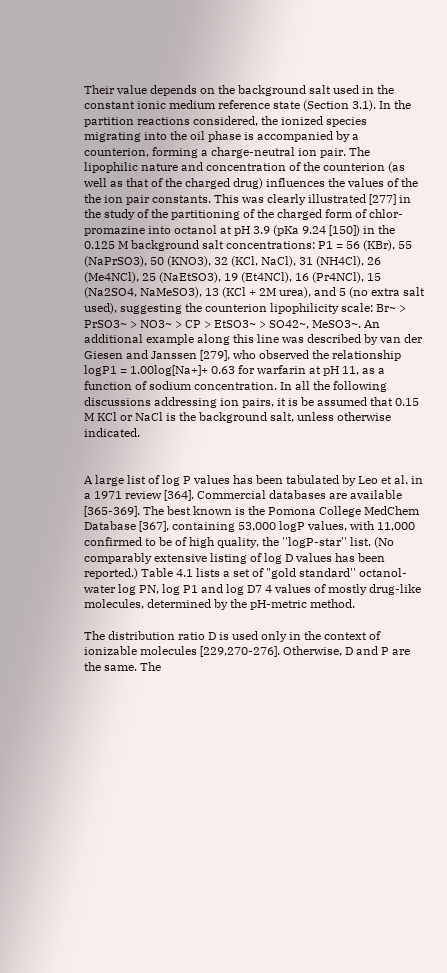Their value depends on the background salt used in the constant ionic medium reference state (Section 3.1). In the partition reactions considered, the ionized species migrating into the oil phase is accompanied by a counterion, forming a charge-neutral ion pair. The lipophilic nature and concentration of the counterion (as well as that of the charged drug) influences the values of the the ion pair constants. This was clearly illustrated [277] in the study of the partitioning of the charged form of chlor-promazine into octanol at pH 3.9 (pKa 9.24 [150]) in the 0.125 M background salt concentrations: P1 = 56 (KBr), 55 (NaPrSO3), 50 (KNO3), 32 (KCl, NaCl), 31 (NH4Cl), 26 (Me4NCl), 25 (NaEtSO3), 19 (Et4NCl), 16 (Pr4NCl), 15 (Na2SO4, NaMeSO3), 13 (KCl + 2M urea), and 5 (no extra salt used), suggesting the counterion lipophilicity scale: Br~ > PrSO3~ > NO3~ > CP > EtSO3~ > SO42~, MeSO3~. An additional example along this line was described by van der Giesen and Janssen [279], who observed the relationship logP1 = 1.00log[Na+]+ 0.63 for warfarin at pH 11, as a function of sodium concentration. In all the following discussions addressing ion pairs, it is be assumed that 0.15 M KCl or NaCl is the background salt, unless otherwise indicated.


A large list of log P values has been tabulated by Leo et al. in a 1971 review [364]. Commercial databases are available [365-369]. The best known is the Pomona College MedChem Database [367], containing 53,000 logP values, with 11,000 confirmed to be of high quality, the ''logP-star'' list. (No comparably extensive listing of log D values has been reported.) Table 4.1 lists a set of "gold standard'' octanol-water log PN, log P1 and log D7 4 values of mostly drug-like molecules, determined by the pH-metric method.

The distribution ratio D is used only in the context of ionizable molecules [229,270-276]. Otherwise, D and P are the same. The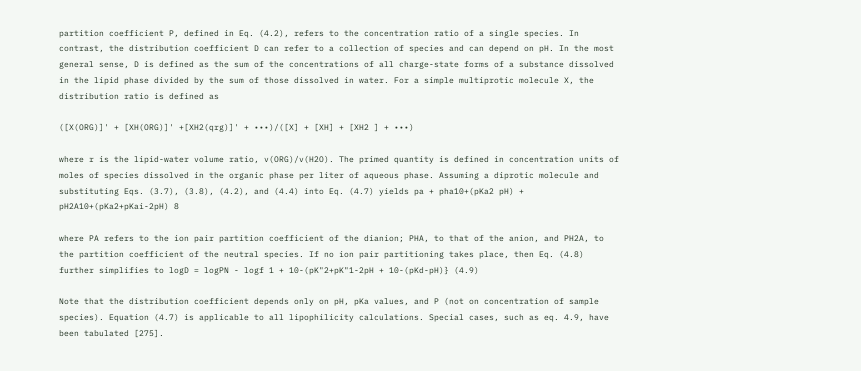partition coefficient P, defined in Eq. (4.2), refers to the concentration ratio of a single species. In contrast, the distribution coefficient D can refer to a collection of species and can depend on pH. In the most general sense, D is defined as the sum of the concentrations of all charge-state forms of a substance dissolved in the lipid phase divided by the sum of those dissolved in water. For a simple multiprotic molecule X, the distribution ratio is defined as

([X(ORG)]' + [XH(ORG)]' +[XH2(qrg)]' + •••)/([X] + [XH] + [XH2 ] + •••)

where r is the lipid-water volume ratio, v(ORG)/v(H2O). The primed quantity is defined in concentration units of moles of species dissolved in the organic phase per liter of aqueous phase. Assuming a diprotic molecule and substituting Eqs. (3.7), (3.8), (4.2), and (4.4) into Eq. (4.7) yields pa + pha10+(pKa2 pH) + pH2A10+(pKa2+pKai-2pH) 8

where PA refers to the ion pair partition coefficient of the dianion; PHA, to that of the anion, and PH2A, to the partition coefficient of the neutral species. If no ion pair partitioning takes place, then Eq. (4.8) further simplifies to logD = logPN - logf 1 + 10-(pK"2+pK"1-2pH + 10-(pKd-pH)} (4.9)

Note that the distribution coefficient depends only on pH, pKa values, and P (not on concentration of sample species). Equation (4.7) is applicable to all lipophilicity calculations. Special cases, such as eq. 4.9, have been tabulated [275].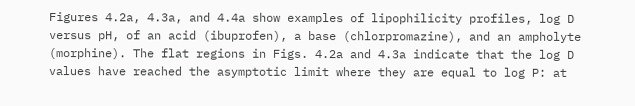Figures 4.2a, 4.3a, and 4.4a show examples of lipophilicity profiles, log D versus pH, of an acid (ibuprofen), a base (chlorpromazine), and an ampholyte (morphine). The flat regions in Figs. 4.2a and 4.3a indicate that the log D values have reached the asymptotic limit where they are equal to log P: at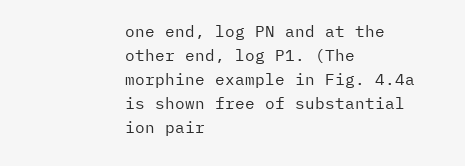one end, log PN and at the other end, log P1. (The morphine example in Fig. 4.4a is shown free of substantial ion pair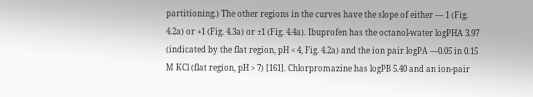partitioning.) The other regions in the curves have the slope of either — 1 (Fig. 4.2a) or +1 (Fig. 4.3a) or ±1 (Fig. 4.4a). Ibuprofen has the octanol-water logPHA 3.97 (indicated by the flat region, pH < 4, Fig. 4.2a) and the ion pair logPA —0.05 in 0.15 M KCl (flat region, pH > 7) [161]. Chlorpromazine has logPB 5.40 and an ion-pair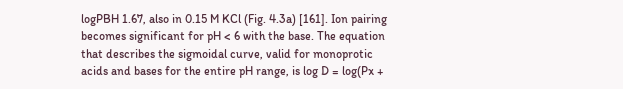logPBH 1.67, also in 0.15 M KCl (Fig. 4.3a) [161]. Ion pairing becomes significant for pH < 6 with the base. The equation that describes the sigmoidal curve, valid for monoprotic acids and bases for the entire pH range, is log D = log(Px +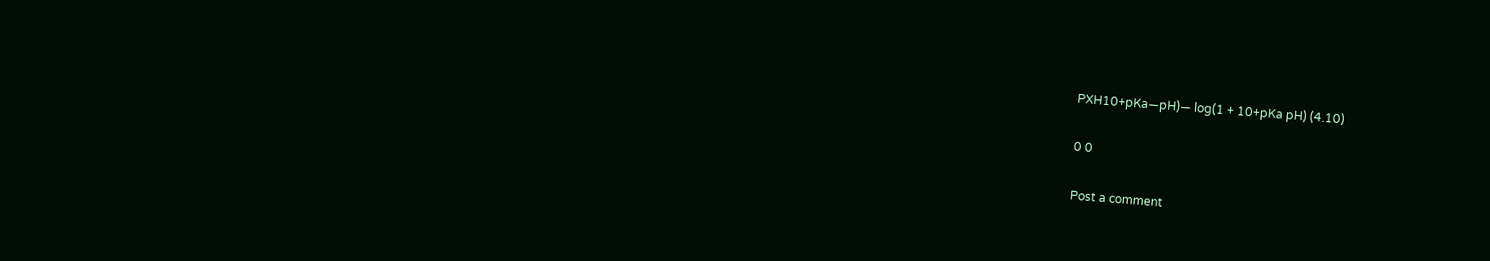PXH10+pKa—pH)— log(1 + 10+pKa pH) (4.10)

0 0

Post a comment